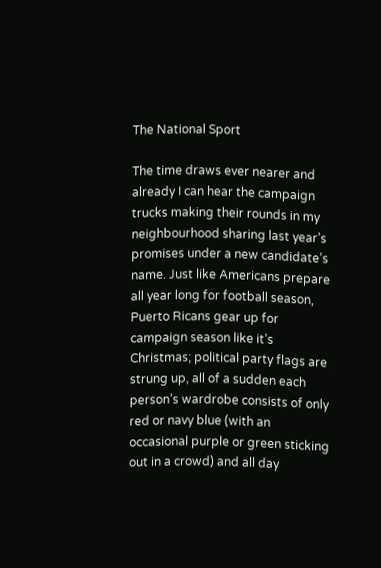The National Sport

The time draws ever nearer and already I can hear the campaign trucks making their rounds in my neighbourhood sharing last year’s promises under a new candidate’s name. Just like Americans prepare all year long for football season, Puerto Ricans gear up for campaign season like it’s Christmas; political party flags are strung up, all of a sudden each person’s wardrobe consists of only red or navy blue (with an occasional purple or green sticking out in a crowd) and all day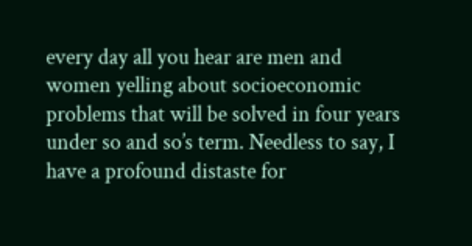every day all you hear are men and women yelling about socioeconomic problems that will be solved in four years under so and so’s term. Needless to say, I have a profound distaste for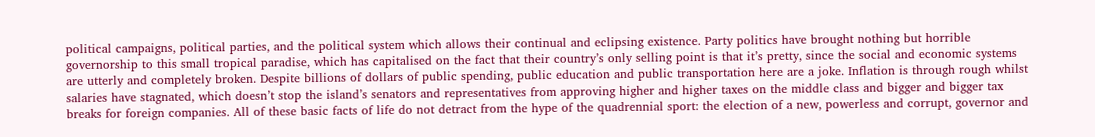political campaigns, political parties, and the political system which allows their continual and eclipsing existence. Party politics have brought nothing but horrible governorship to this small tropical paradise, which has capitalised on the fact that their country’s only selling point is that it’s pretty, since the social and economic systems are utterly and completely broken. Despite billions of dollars of public spending, public education and public transportation here are a joke. Inflation is through rough whilst salaries have stagnated, which doesn’t stop the island’s senators and representatives from approving higher and higher taxes on the middle class and bigger and bigger tax breaks for foreign companies. All of these basic facts of life do not detract from the hype of the quadrennial sport: the election of a new, powerless and corrupt, governor and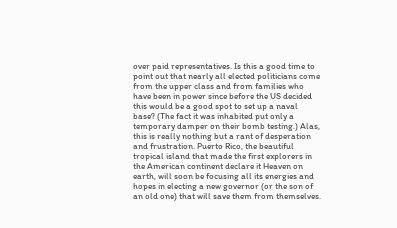over paid representatives. Is this a good time to point out that nearly all elected politicians come from the upper class and from families who have been in power since before the US decided this would be a good spot to set up a naval base? (The fact it was inhabited put only a temporary damper on their bomb testing.) Alas, this is really nothing but a rant of desperation and frustration. Puerto Rico, the beautiful tropical island that made the first explorers in the American continent declare it Heaven on earth, will soon be focusing all its energies and hopes in electing a new governor (or the son of an old one) that will save them from themselves.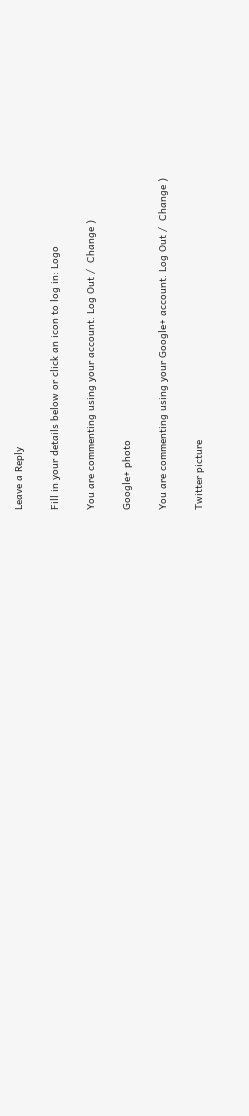Leave a Reply

Fill in your details below or click an icon to log in: Logo

You are commenting using your account. Log Out /  Change )

Google+ photo

You are commenting using your Google+ account. Log Out /  Change )

Twitter picture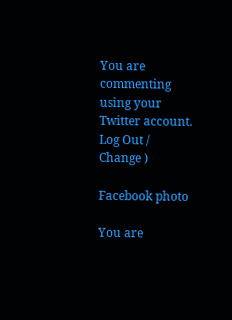You are commenting using your Twitter account. Log Out /  Change )

Facebook photo

You are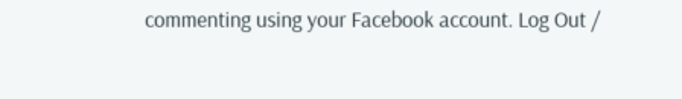commenting using your Facebook account. Log Out /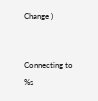Change )


Connecting to %s